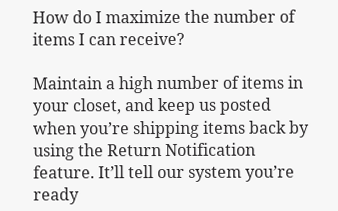How do I maximize the number of items I can receive?

Maintain a high number of items in your closet, and keep us posted when you’re shipping items back by using the Return Notification feature. It’ll tell our system you’re ready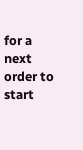for a next order to start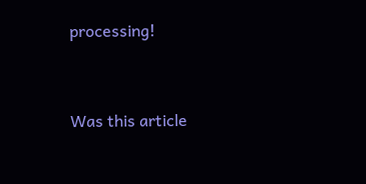processing!




Was this article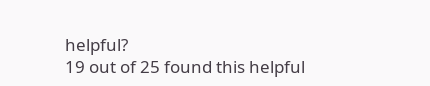helpful?
19 out of 25 found this helpful